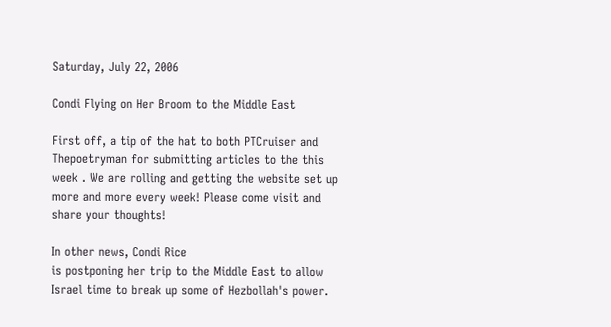Saturday, July 22, 2006

Condi Flying on Her Broom to the Middle East

First off, a tip of the hat to both PTCruiser and Thepoetryman for submitting articles to the this week . We are rolling and getting the website set up more and more every week! Please come visit and share your thoughts!

In other news, Condi Rice
is postponing her trip to the Middle East to allow Israel time to break up some of Hezbollah's power.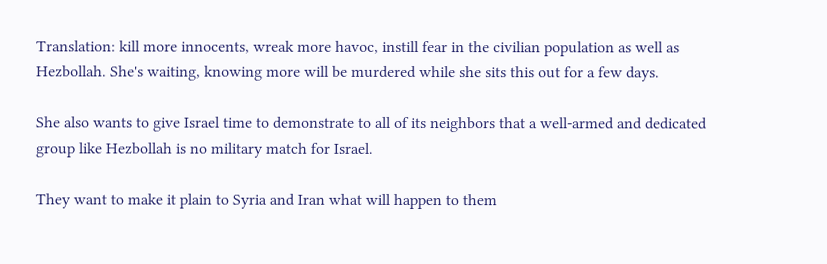Translation: kill more innocents, wreak more havoc, instill fear in the civilian population as well as Hezbollah. She's waiting, knowing more will be murdered while she sits this out for a few days.

She also wants to give Israel time to demonstrate to all of its neighbors that a well-armed and dedicated group like Hezbollah is no military match for Israel.

They want to make it plain to Syria and Iran what will happen to them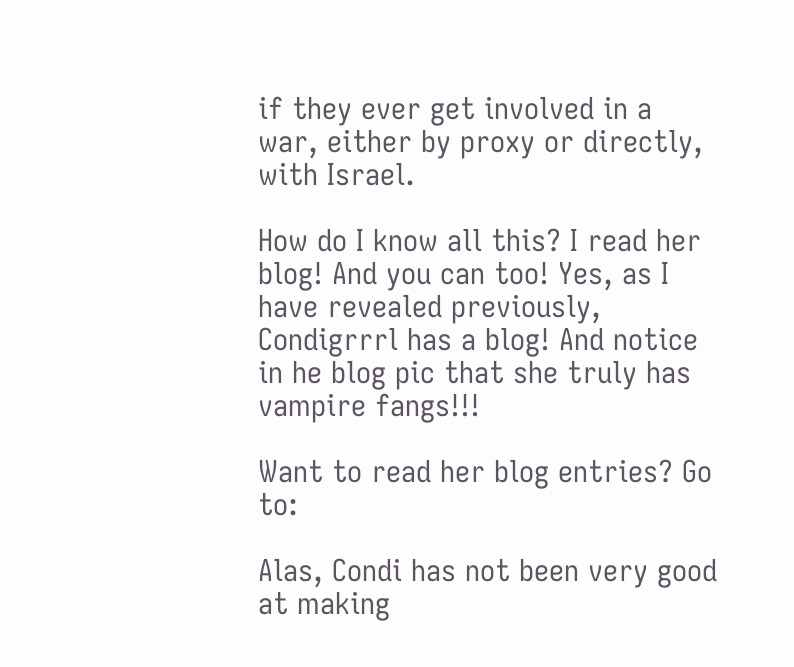if they ever get involved in a war, either by proxy or directly, with Israel.

How do I know all this? I read her blog! And you can too! Yes, as I have revealed previously, Condigrrrl has a blog! And notice in he blog pic that she truly has vampire fangs!!!

Want to read her blog entries? Go to:

Alas, Condi has not been very good at making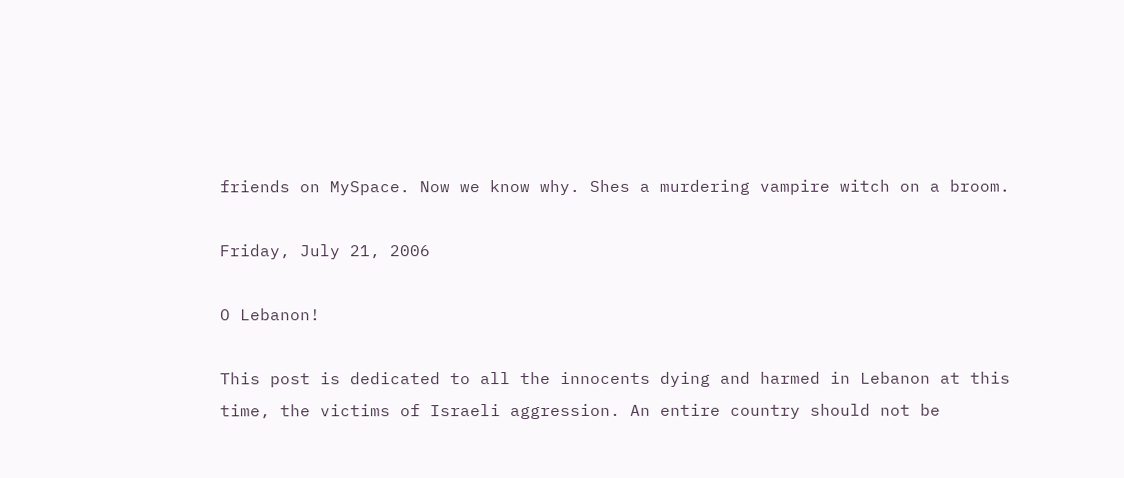friends on MySpace. Now we know why. Shes a murdering vampire witch on a broom.

Friday, July 21, 2006

O Lebanon!

This post is dedicated to all the innocents dying and harmed in Lebanon at this time, the victims of Israeli aggression. An entire country should not be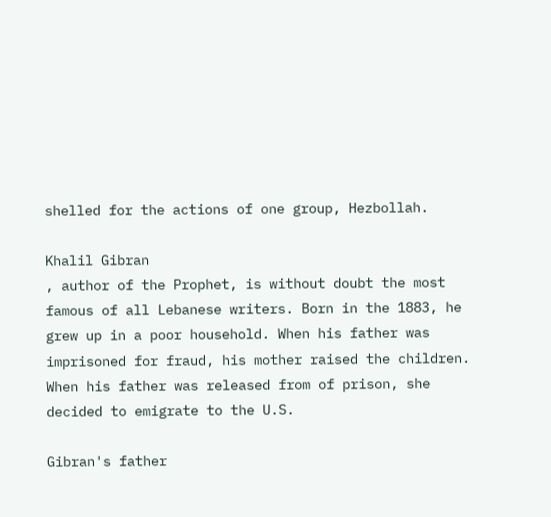shelled for the actions of one group, Hezbollah.

Khalil Gibran
, author of the Prophet, is without doubt the most famous of all Lebanese writers. Born in the 1883, he grew up in a poor household. When his father was imprisoned for fraud, his mother raised the children. When his father was released from of prison, she decided to emigrate to the U.S.

Gibran's father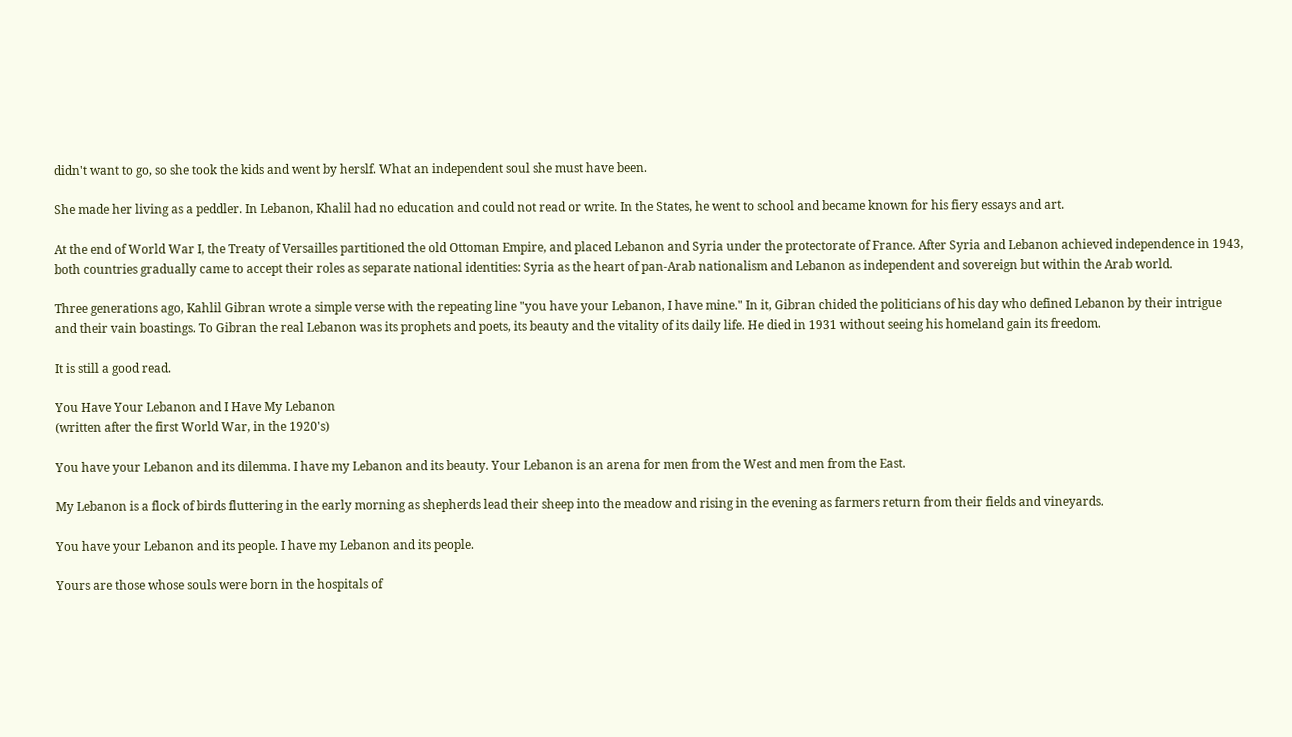didn't want to go, so she took the kids and went by herslf. What an independent soul she must have been.

She made her living as a peddler. In Lebanon, Khalil had no education and could not read or write. In the States, he went to school and became known for his fiery essays and art.

At the end of World War I, the Treaty of Versailles partitioned the old Ottoman Empire, and placed Lebanon and Syria under the protectorate of France. After Syria and Lebanon achieved independence in 1943, both countries gradually came to accept their roles as separate national identities: Syria as the heart of pan-Arab nationalism and Lebanon as independent and sovereign but within the Arab world.

Three generations ago, Kahlil Gibran wrote a simple verse with the repeating line "you have your Lebanon, I have mine." In it, Gibran chided the politicians of his day who defined Lebanon by their intrigue and their vain boastings. To Gibran the real Lebanon was its prophets and poets, its beauty and the vitality of its daily life. He died in 1931 without seeing his homeland gain its freedom.

It is still a good read.

You Have Your Lebanon and I Have My Lebanon
(written after the first World War, in the 1920's)

You have your Lebanon and its dilemma. I have my Lebanon and its beauty. Your Lebanon is an arena for men from the West and men from the East.

My Lebanon is a flock of birds fluttering in the early morning as shepherds lead their sheep into the meadow and rising in the evening as farmers return from their fields and vineyards.

You have your Lebanon and its people. I have my Lebanon and its people.

Yours are those whose souls were born in the hospitals of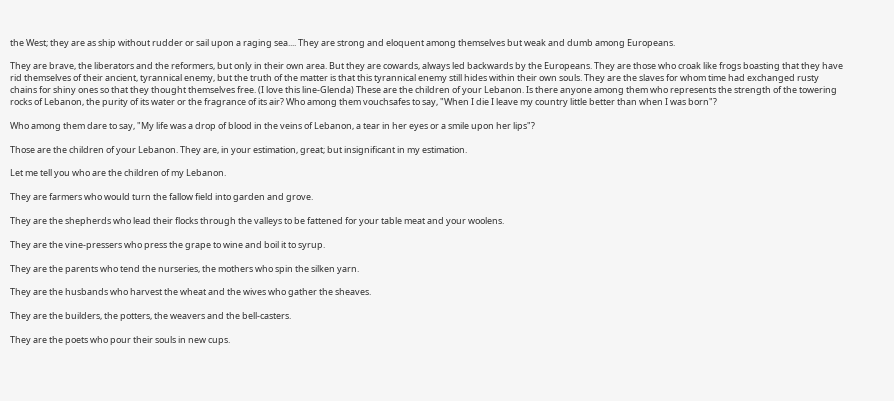the West; they are as ship without rudder or sail upon a raging sea.... They are strong and eloquent among themselves but weak and dumb among Europeans.

They are brave, the liberators and the reformers, but only in their own area. But they are cowards, always led backwards by the Europeans. They are those who croak like frogs boasting that they have rid themselves of their ancient, tyrannical enemy, but the truth of the matter is that this tyrannical enemy still hides within their own souls. They are the slaves for whom time had exchanged rusty chains for shiny ones so that they thought themselves free. (I love this line-Glenda) These are the children of your Lebanon. Is there anyone among them who represents the strength of the towering rocks of Lebanon, the purity of its water or the fragrance of its air? Who among them vouchsafes to say, "When I die I leave my country little better than when I was born"?

Who among them dare to say, "My life was a drop of blood in the veins of Lebanon, a tear in her eyes or a smile upon her lips"?

Those are the children of your Lebanon. They are, in your estimation, great; but insignificant in my estimation.

Let me tell you who are the children of my Lebanon.

They are farmers who would turn the fallow field into garden and grove.

They are the shepherds who lead their flocks through the valleys to be fattened for your table meat and your woolens.

They are the vine-pressers who press the grape to wine and boil it to syrup.

They are the parents who tend the nurseries, the mothers who spin the silken yarn.

They are the husbands who harvest the wheat and the wives who gather the sheaves.

They are the builders, the potters, the weavers and the bell-casters.

They are the poets who pour their souls in new cups.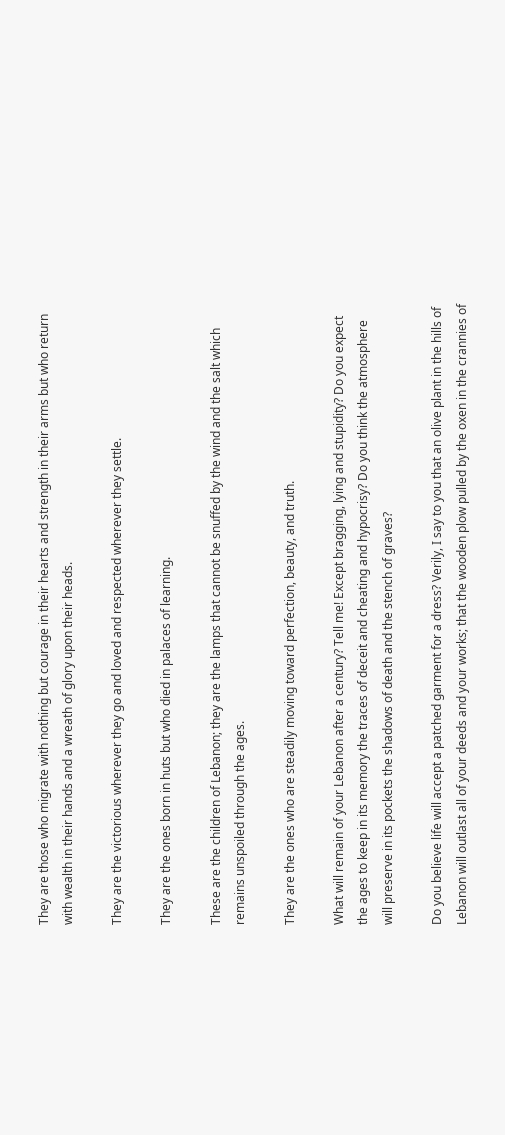They are those who migrate with nothing but courage in their hearts and strength in their arms but who return with wealth in their hands and a wreath of glory upon their heads.

They are the victorious wherever they go and loved and respected wherever they settle.

They are the ones born in huts but who died in palaces of learning.

These are the children of Lebanon; they are the lamps that cannot be snuffed by the wind and the salt which remains unspoiled through the ages.

They are the ones who are steadily moving toward perfection, beauty, and truth.

What will remain of your Lebanon after a century? Tell me! Except bragging, lying and stupidity? Do you expect the ages to keep in its memory the traces of deceit and cheating and hypocrisy? Do you think the atmosphere will preserve in its pockets the shadows of death and the stench of graves?

Do you believe life will accept a patched garment for a dress? Verily, I say to you that an olive plant in the hills of Lebanon will outlast all of your deeds and your works; that the wooden plow pulled by the oxen in the crannies of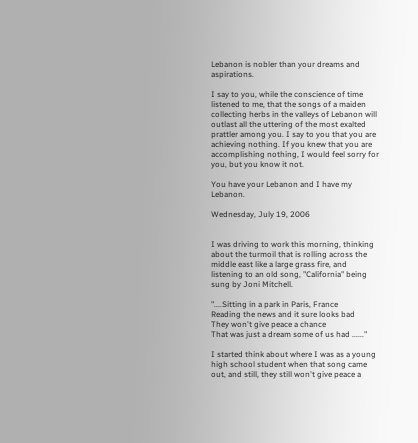Lebanon is nobler than your dreams and aspirations.

I say to you, while the conscience of time listened to me, that the songs of a maiden collecting herbs in the valleys of Lebanon will outlast all the uttering of the most exalted prattler among you. I say to you that you are achieving nothing. If you knew that you are accomplishing nothing, I would feel sorry for you, but you know it not.

You have your Lebanon and I have my Lebanon.

Wednesday, July 19, 2006


I was driving to work this morning, thinking about the turmoil that is rolling across the middle east like a large grass fire, and listening to an old song, "California" being sung by Joni Mitchell.

"....Sitting in a park in Paris, France
Reading the news and it sure looks bad
They won't give peace a chance
That was just a dream some of us had ......"

I started think about where I was as a young high school student when that song came out, and still, they still won't give peace a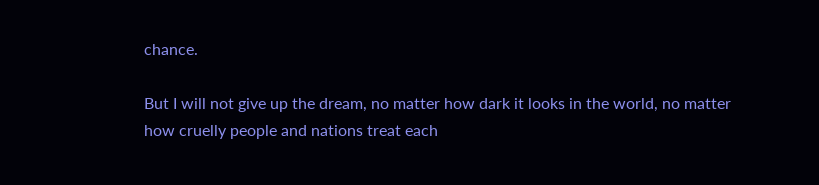chance.

But I will not give up the dream, no matter how dark it looks in the world, no matter how cruelly people and nations treat each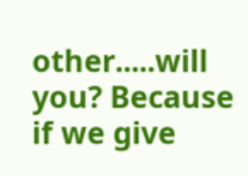other.....will you? Because if we give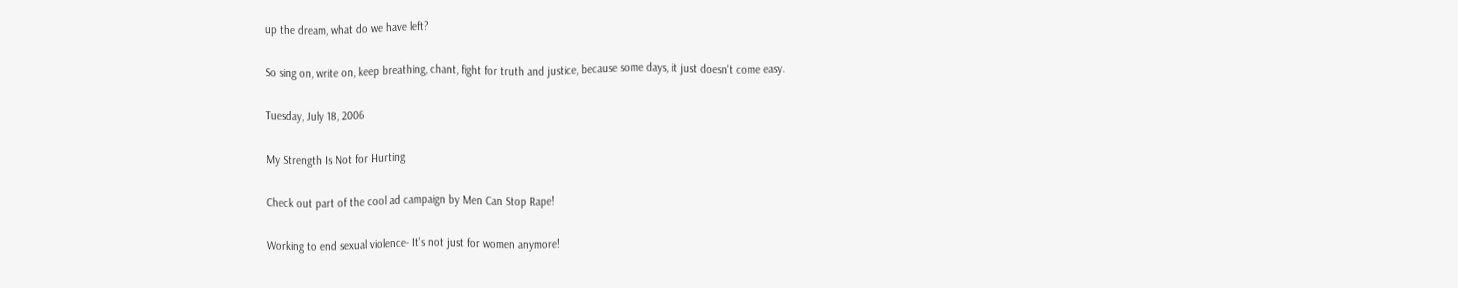up the dream, what do we have left?

So sing on, write on, keep breathing, chant, fight for truth and justice, because some days, it just doesn't come easy.

Tuesday, July 18, 2006

My Strength Is Not for Hurting

Check out part of the cool ad campaign by Men Can Stop Rape!

Working to end sexual violence- It's not just for women anymore!